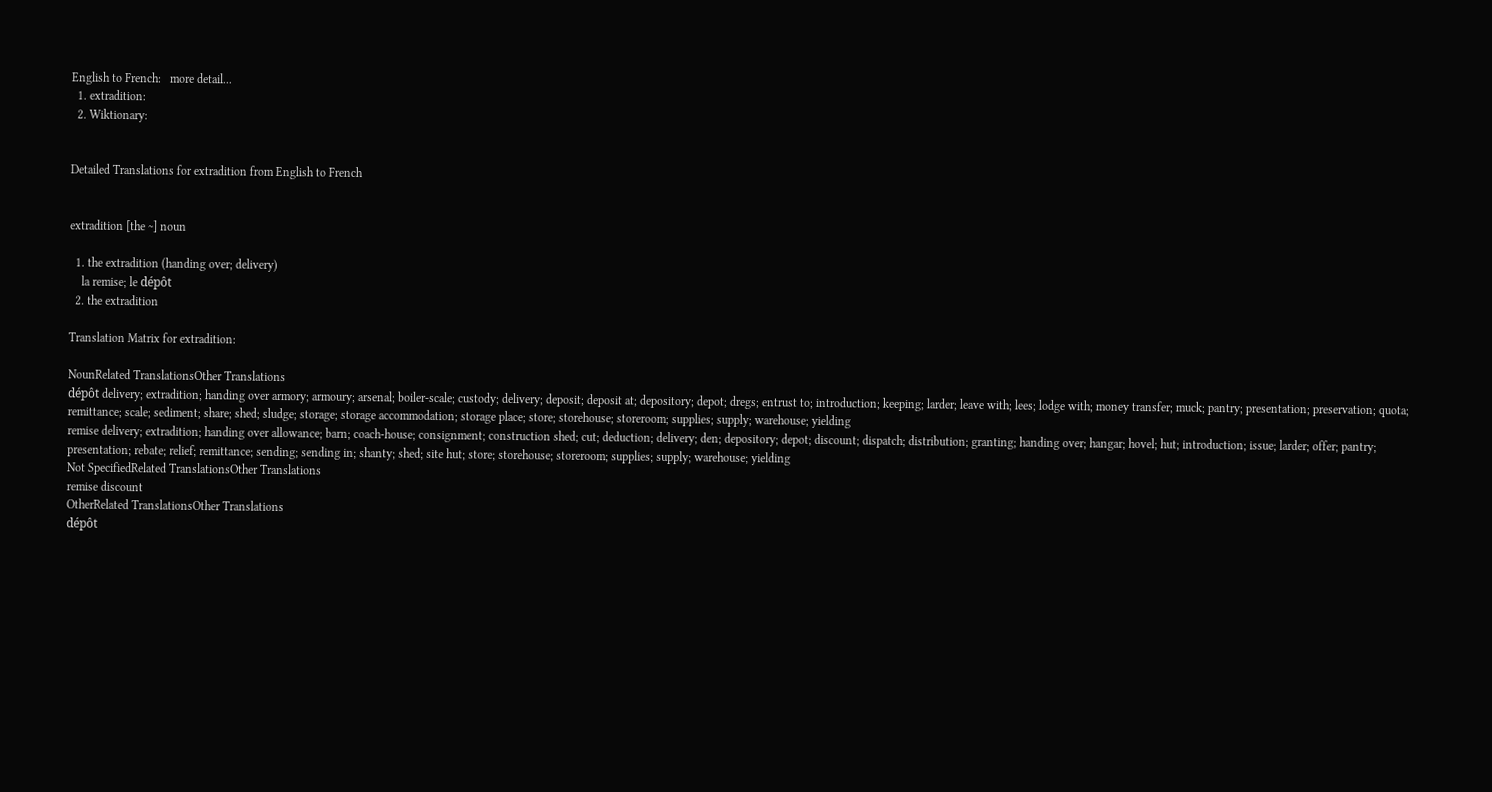English to French:   more detail...
  1. extradition:
  2. Wiktionary:


Detailed Translations for extradition from English to French


extradition [the ~] noun

  1. the extradition (handing over; delivery)
    la remise; le dépôt
  2. the extradition

Translation Matrix for extradition:

NounRelated TranslationsOther Translations
dépôt delivery; extradition; handing over armory; armoury; arsenal; boiler-scale; custody; delivery; deposit; deposit at; depository; depot; dregs; entrust to; introduction; keeping; larder; leave with; lees; lodge with; money transfer; muck; pantry; presentation; preservation; quota; remittance; scale; sediment; share; shed; sludge; storage; storage accommodation; storage place; store; storehouse; storeroom; supplies; supply; warehouse; yielding
remise delivery; extradition; handing over allowance; barn; coach-house; consignment; construction shed; cut; deduction; delivery; den; depository; depot; discount; dispatch; distribution; granting; handing over; hangar; hovel; hut; introduction; issue; larder; offer; pantry; presentation; rebate; relief; remittance; sending; sending in; shanty; shed; site hut; store; storehouse; storeroom; supplies; supply; warehouse; yielding
Not SpecifiedRelated TranslationsOther Translations
remise discount
OtherRelated TranslationsOther Translations
dépôt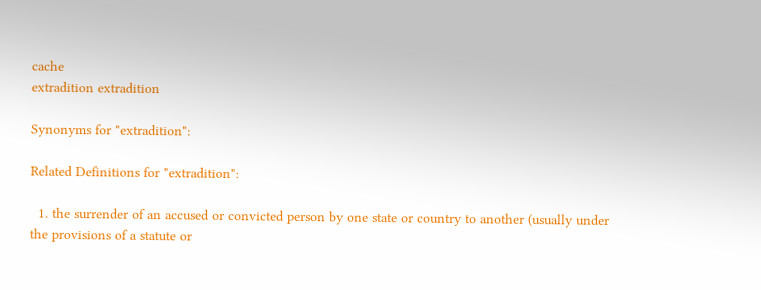cache
extradition extradition

Synonyms for "extradition":

Related Definitions for "extradition":

  1. the surrender of an accused or convicted person by one state or country to another (usually under the provisions of a statute or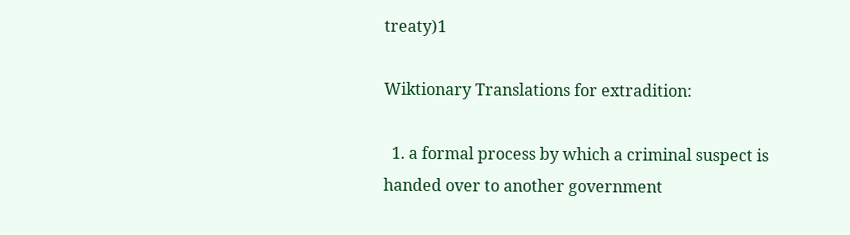treaty)1

Wiktionary Translations for extradition:

  1. a formal process by which a criminal suspect is handed over to another government